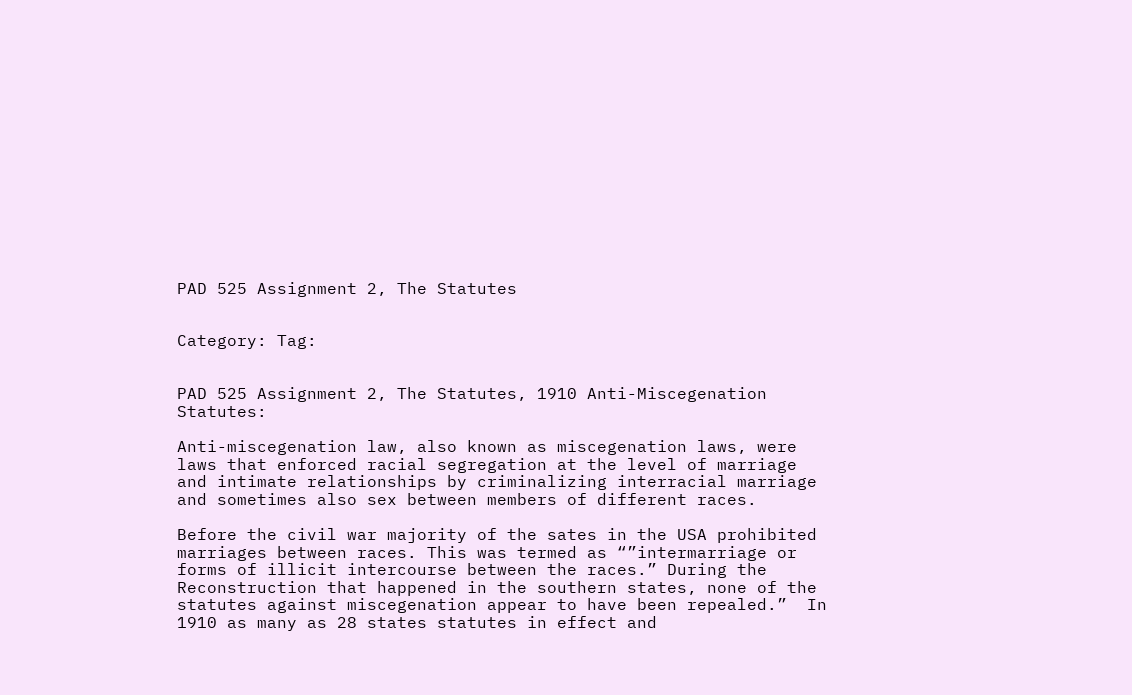PAD 525 Assignment 2, The Statutes


Category: Tag:


PAD 525 Assignment 2, The Statutes, 1910 Anti-Miscegenation Statutes:

Anti-miscegenation law, also known as miscegenation laws, were laws that enforced racial segregation at the level of marriage and intimate relationships by criminalizing interracial marriage and sometimes also sex between members of different races.

Before the civil war majority of the sates in the USA prohibited marriages between races. This was termed as “”intermarriage or forms of illicit intercourse between the races.” During the Reconstruction that happened in the southern states, none of the statutes against miscegenation appear to have been repealed.”  In 1910 as many as 28 states statutes in effect and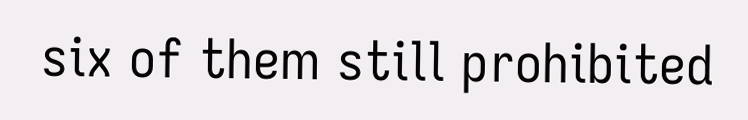six of them still prohibited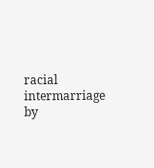racial intermarriage by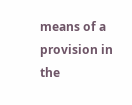means of a provision in the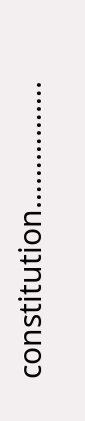constitution…………….